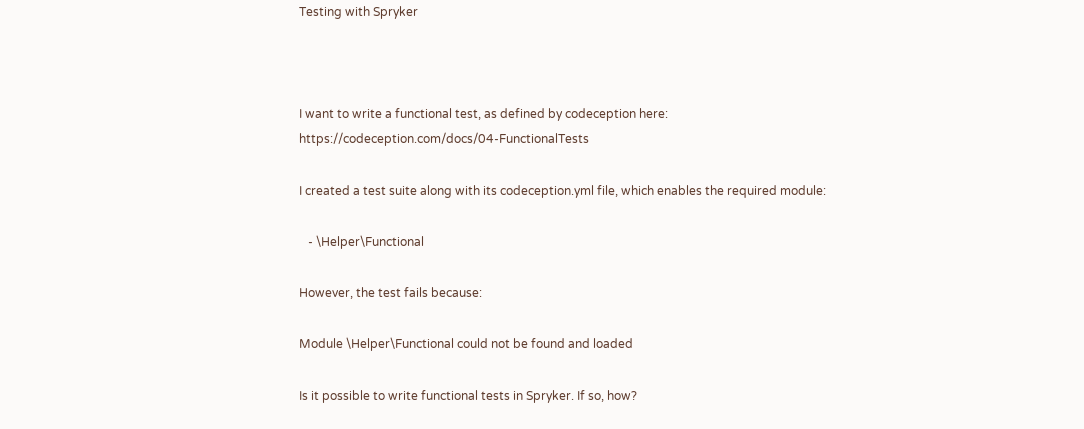Testing with Spryker



I want to write a functional test, as defined by codeception here: https://codeception.com/docs/04-FunctionalTests

I created a test suite along with its codeception.yml file, which enables the required module:

   - \Helper\Functional

However, the test fails because:

Module \Helper\Functional could not be found and loaded

Is it possible to write functional tests in Spryker. If so, how?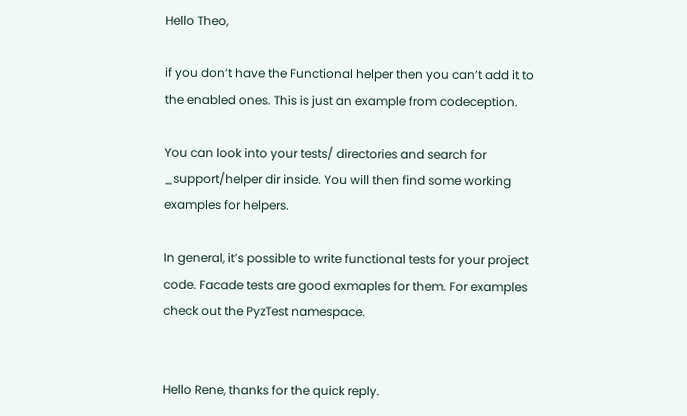Hello Theo,

if you don’t have the Functional helper then you can’t add it to the enabled ones. This is just an example from codeception.

You can look into your tests/ directories and search for _support/helper dir inside. You will then find some working examples for helpers.

In general, it’s possible to write functional tests for your project code. Facade tests are good exmaples for them. For examples check out the PyzTest namespace.


Hello Rene, thanks for the quick reply.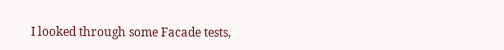I looked through some Facade tests,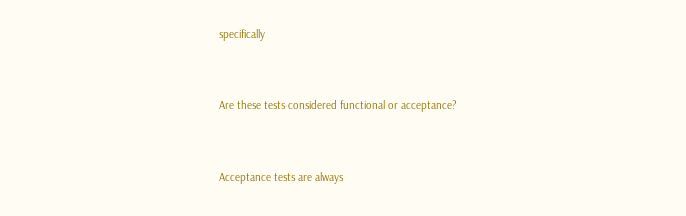specifically


Are these tests considered functional or acceptance?


Acceptance tests are always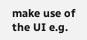make use of the UI e.g.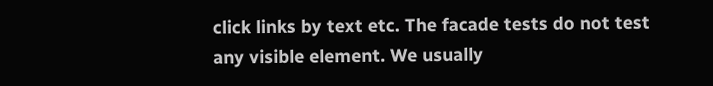click links by text etc. The facade tests do not test any visible element. We usually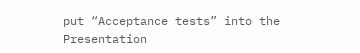put “Acceptance tests” into the Presentation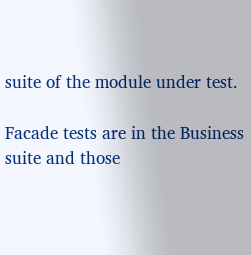suite of the module under test.

Facade tests are in the Business suite and those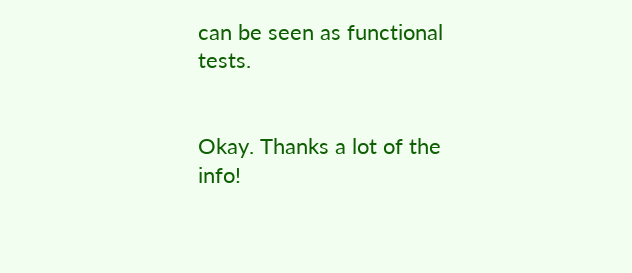can be seen as functional tests.


Okay. Thanks a lot of the info!